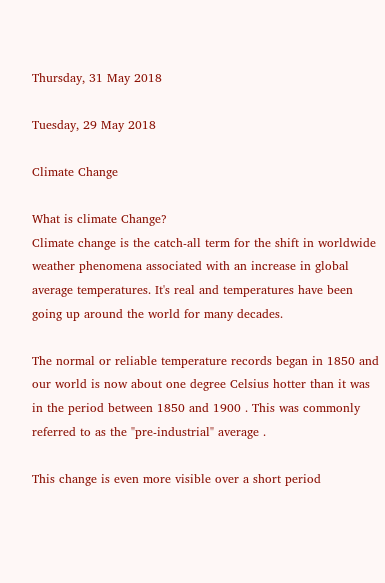Thursday, 31 May 2018

Tuesday, 29 May 2018

Climate Change

What is climate Change?
Climate change is the catch-all term for the shift in worldwide weather phenomena associated with an increase in global average temperatures. It's real and temperatures have been going up around the world for many decades.

The normal or reliable temperature records began in 1850 and our world is now about one degree Celsius hotter than it was in the period between 1850 and 1900 . This was commonly referred to as the "pre-industrial" average .

This change is even more visible over a short period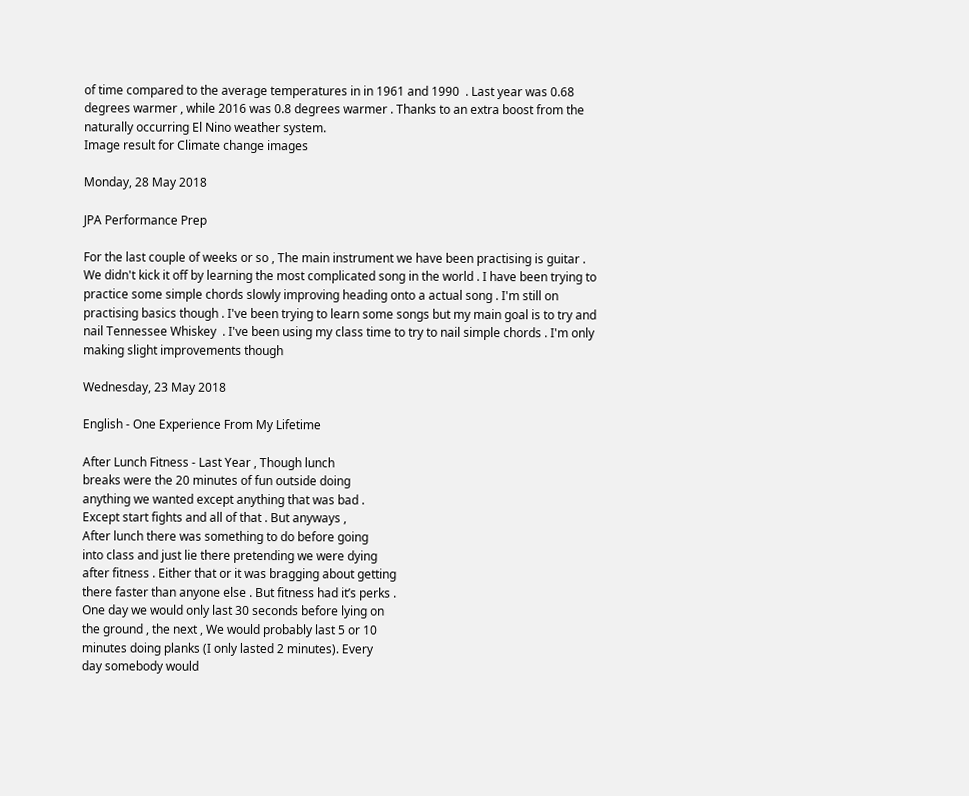of time compared to the average temperatures in in 1961 and 1990  . Last year was 0.68 degrees warmer , while 2016 was 0.8 degrees warmer . Thanks to an extra boost from the naturally occurring El Nino weather system.
Image result for Climate change images

Monday, 28 May 2018

JPA Performance Prep

For the last couple of weeks or so , The main instrument we have been practising is guitar . We didn't kick it off by learning the most complicated song in the world . I have been trying to practice some simple chords slowly improving heading onto a actual song . I'm still on practising basics though . I've been trying to learn some songs but my main goal is to try and nail Tennessee Whiskey  . I've been using my class time to try to nail simple chords . I'm only making slight improvements though

Wednesday, 23 May 2018

English - One Experience From My Lifetime

After Lunch Fitness - Last Year , Though lunch
breaks were the 20 minutes of fun outside doing
anything we wanted except anything that was bad .
Except start fights and all of that . But anyways ,
After lunch there was something to do before going
into class and just lie there pretending we were dying
after fitness . Either that or it was bragging about getting
there faster than anyone else . But fitness had it’s perks .
One day we would only last 30 seconds before lying on
the ground , the next , We would probably last 5 or 10
minutes doing planks (I only lasted 2 minutes). Every
day somebody would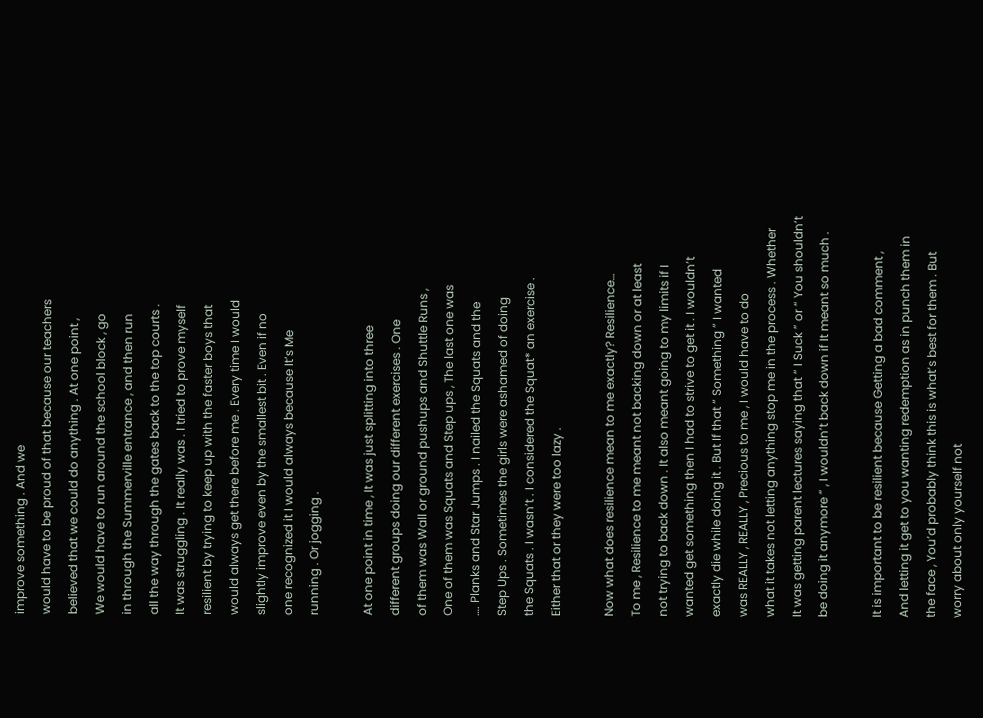improve something . And we
would have to be proud of that because our teachers
believed that we could do anything . At one point ,
We would have to run around the school block , go
in through the Summerville entrance , and then run
all the way through the gates back to the top courts .
It was struggling . It really was . I tried to prove myself
resilient by trying to keep up with the faster boys that
would always get there before me . Every time I would
slightly improve even by the smallest bit . Even if no
one recognized it I would always because It’s Me
running . Or jogging .

At one point in time , It was just splitting into three
different groups doing our different exercises . One
of them was Wall or ground pushups and Shuttle Runs ,
One of them was Squats and Step ups , The last one was
…. Planks and Star Jumps . I nailed the Squats and the
Step Ups . Sometimes the girls were ashamed of doing
the Squats . I wasn’t . I considered the Squat* an exercise .
Either that or they were too lazy .

Now what does resilience mean to me exactly? Resilience…
To me , Resilience to me meant not backing down or at least
not trying to back down . It also meant going to my limits if I
wanted get something then I had to strive to get it . I wouldn’t
exactly die while doing it . But If that “ Something ” I wanted
was REALLY , REALLY , Precious to me , I would have to do
what it takes not letting anything stop me in the process . Whether
It was getting parent lectures saying that “ I Suck ” or “ You shouldn’t
be doing it anymore ” , I wouldn’t back down if It meant so much .

It is important to be resilient because Getting a bad comment ,
And letting it get to you wanting redemption as in punch them in
the face , You’d probably think this is what’s best for them . But
worry about only yourself not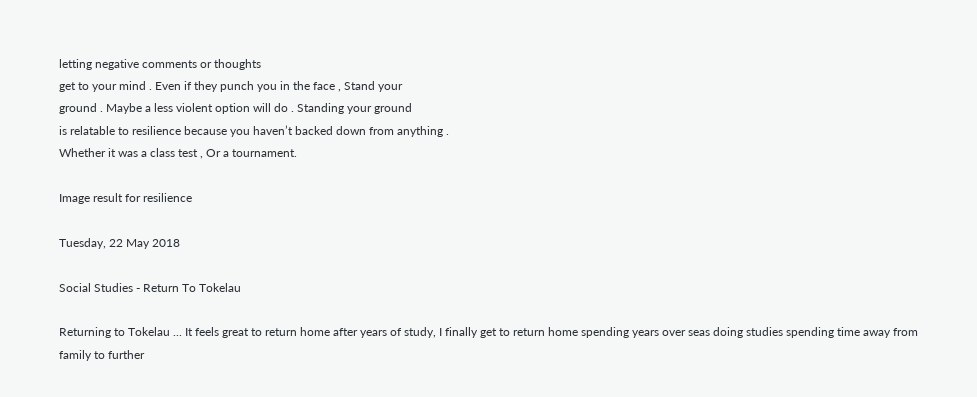letting negative comments or thoughts
get to your mind . Even if they punch you in the face , Stand your
ground . Maybe a less violent option will do . Standing your ground
is relatable to resilience because you haven’t backed down from anything .
Whether it was a class test , Or a tournament.

Image result for resilience

Tuesday, 22 May 2018

Social Studies - Return To Tokelau

Returning to Tokelau ... It feels great to return home after years of study, I finally get to return home spending years over seas doing studies spending time away from family to further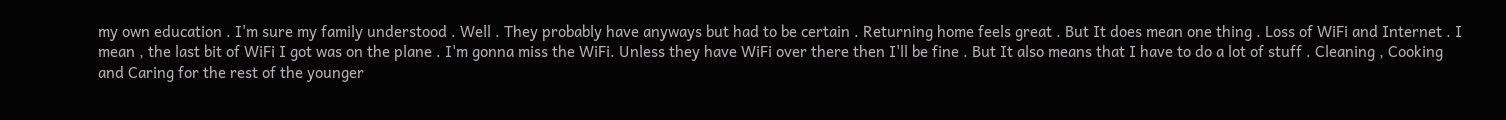my own education . I'm sure my family understood . Well . They probably have anyways but had to be certain . Returning home feels great . But It does mean one thing . Loss of WiFi and Internet . I mean , the last bit of WiFi I got was on the plane . I'm gonna miss the WiFi. Unless they have WiFi over there then I'll be fine . But It also means that I have to do a lot of stuff . Cleaning , Cooking and Caring for the rest of the younger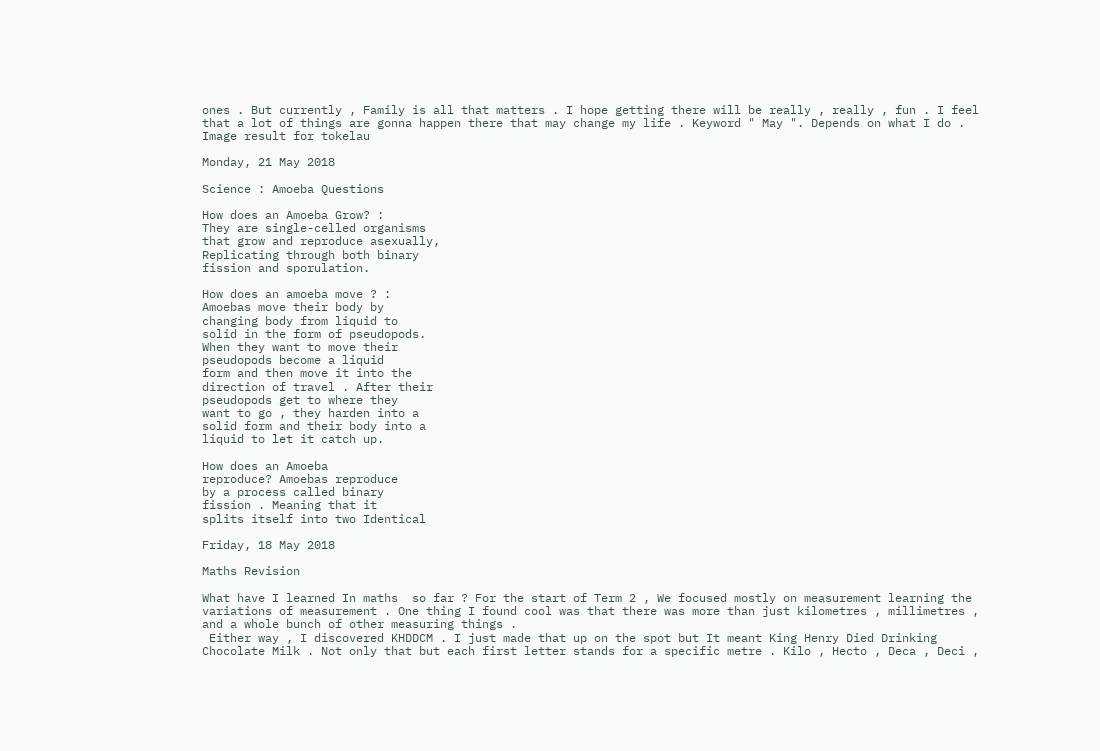ones . But currently , Family is all that matters . I hope getting there will be really , really , fun . I feel that a lot of things are gonna happen there that may change my life . Keyword " May ". Depends on what I do .
Image result for tokelau

Monday, 21 May 2018

Science : Amoeba Questions

How does an Amoeba Grow? :
They are single-celled organisms
that grow and reproduce asexually,
Replicating through both binary
fission and sporulation.

How does an amoeba move ? :
Amoebas move their body by
changing body from liquid to
solid in the form of pseudopods.
When they want to move their
pseudopods become a liquid
form and then move it into the
direction of travel . After their
pseudopods get to where they
want to go , they harden into a
solid form and their body into a
liquid to let it catch up.

How does an Amoeba
reproduce? Amoebas reproduce
by a process called binary
fission . Meaning that it
splits itself into two Identical

Friday, 18 May 2018

Maths Revision

What have I learned In maths  so far ? For the start of Term 2 , We focused mostly on measurement learning the variations of measurement . One thing I found cool was that there was more than just kilometres , millimetres , and a whole bunch of other measuring things .
 Either way , I discovered KHDDCM . I just made that up on the spot but It meant King Henry Died Drinking Chocolate Milk . Not only that but each first letter stands for a specific metre . Kilo , Hecto , Deca , Deci ,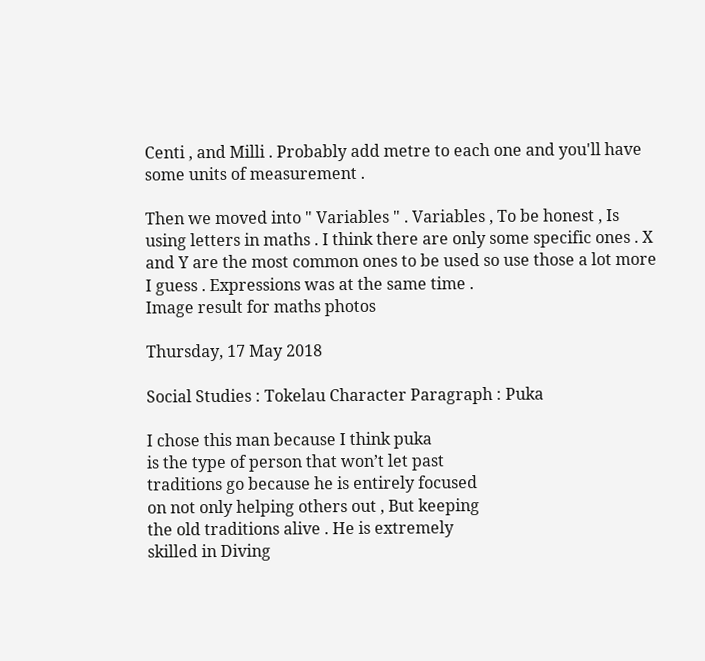Centi , and Milli . Probably add metre to each one and you'll have some units of measurement .

Then we moved into " Variables " . Variables , To be honest , Is using letters in maths . I think there are only some specific ones . X and Y are the most common ones to be used so use those a lot more I guess . Expressions was at the same time .
Image result for maths photos

Thursday, 17 May 2018

Social Studies : Tokelau Character Paragraph : Puka

I chose this man because I think puka
is the type of person that won’t let past
traditions go because he is entirely focused
on not only helping others out , But keeping
the old traditions alive . He is extremely
skilled in Diving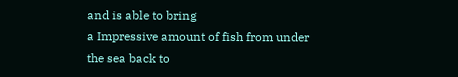and is able to bring
a Impressive amount of fish from under
the sea back to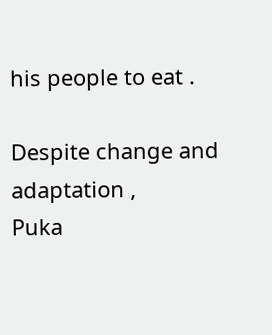his people to eat .

Despite change and adaptation ,
Puka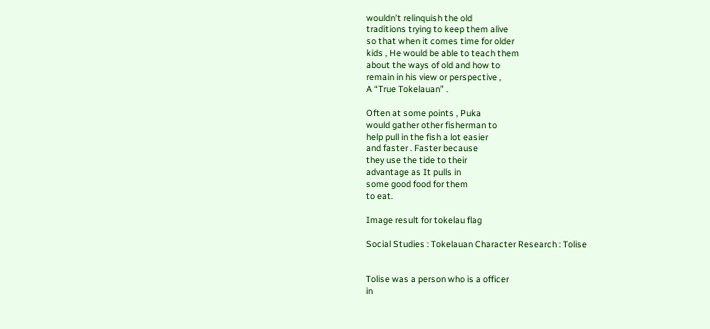wouldn’t relinquish the old
traditions trying to keep them alive
so that when it comes time for older
kids , He would be able to teach them
about the ways of old and how to
remain in his view or perspective ,
A “True Tokelauan” .

Often at some points , Puka
would gather other fisherman to
help pull in the fish a lot easier
and faster . Faster because
they use the tide to their
advantage as It pulls in
some good food for them
to eat.

Image result for tokelau flag

Social Studies : Tokelauan Character Research : Tolise


Tolise was a person who is a officer
in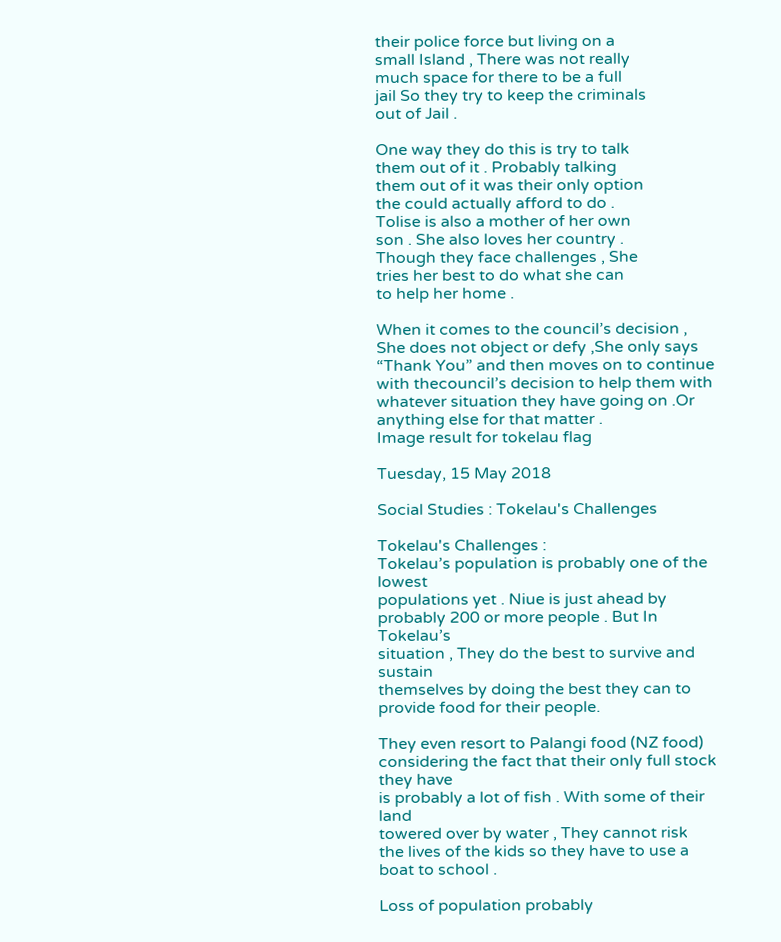their police force but living on a
small Island , There was not really
much space for there to be a full
jail So they try to keep the criminals
out of Jail .

One way they do this is try to talk
them out of it . Probably talking
them out of it was their only option
the could actually afford to do .
Tolise is also a mother of her own
son . She also loves her country .
Though they face challenges , She
tries her best to do what she can
to help her home .

When it comes to the council’s decision ,
She does not object or defy ,She only says
“Thank You” and then moves on to continue
with thecouncil’s decision to help them with
whatever situation they have going on .Or
anything else for that matter .
Image result for tokelau flag

Tuesday, 15 May 2018

Social Studies : Tokelau's Challenges

Tokelau's Challenges :
Tokelau’s population is probably one of the lowest
populations yet . Niue is just ahead by
probably 200 or more people . But In Tokelau’s
situation , They do the best to survive and sustain
themselves by doing the best they can to
provide food for their people.

They even resort to Palangi food (NZ food)
considering the fact that their only full stock they have
is probably a lot of fish . With some of their land
towered over by water , They cannot risk
the lives of the kids so they have to use a
boat to school .

Loss of population probably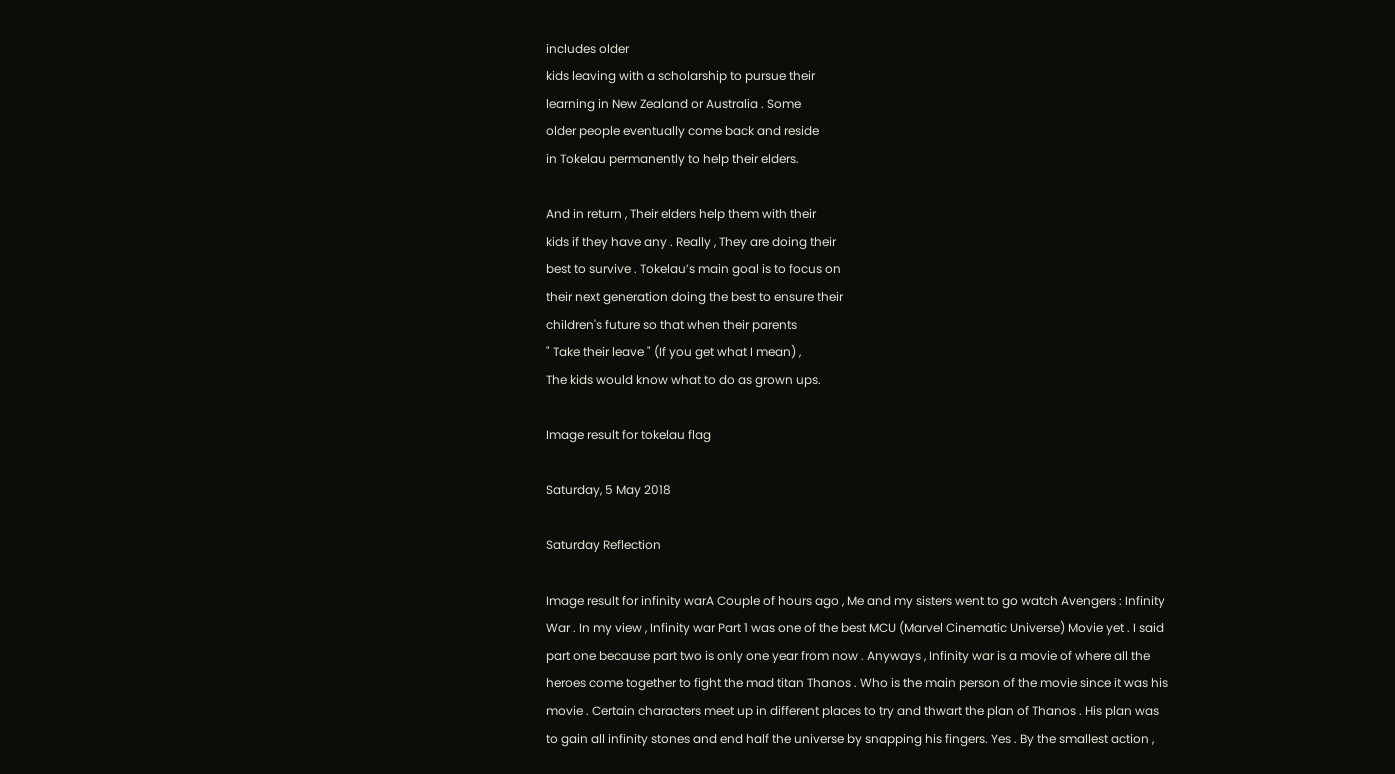includes older
kids leaving with a scholarship to pursue their
learning in New Zealand or Australia . Some
older people eventually come back and reside
in Tokelau permanently to help their elders.

And in return , Their elders help them with their
kids if they have any . Really , They are doing their
best to survive . Tokelau’s main goal is to focus on
their next generation doing the best to ensure their
children's future so that when their parents
" Take their leave " (If you get what I mean) ,
The kids would know what to do as grown ups.

Image result for tokelau flag

Saturday, 5 May 2018

Saturday Reflection

Image result for infinity warA Couple of hours ago , Me and my sisters went to go watch Avengers : Infinity War . In my view , Infinity war Part 1 was one of the best MCU (Marvel Cinematic Universe) Movie yet . I said part one because part two is only one year from now . Anyways , Infinity war is a movie of where all the heroes come together to fight the mad titan Thanos . Who is the main person of the movie since it was his movie . Certain characters meet up in different places to try and thwart the plan of Thanos . His plan was to gain all infinity stones and end half the universe by snapping his fingers. Yes . By the smallest action ,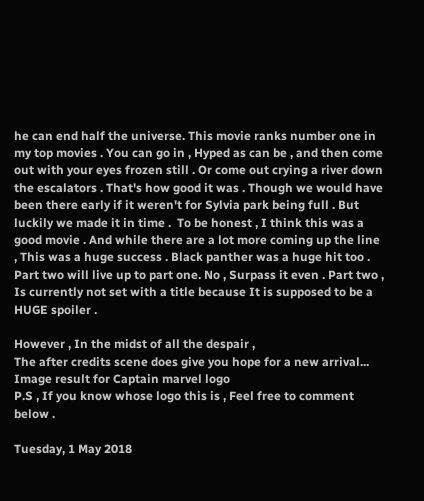he can end half the universe. This movie ranks number one in my top movies . You can go in , Hyped as can be , and then come out with your eyes frozen still . Or come out crying a river down the escalators . That's how good it was . Though we would have been there early if it weren't for Sylvia park being full . But luckily we made it in time .  To be honest , I think this was a good movie . And while there are a lot more coming up the line , This was a huge success . Black panther was a huge hit too . Part two will live up to part one. No , Surpass it even . Part two , Is currently not set with a title because It is supposed to be a HUGE spoiler .

However , In the midst of all the despair ,
The after credits scene does give you hope for a new arrival...
Image result for Captain marvel logo
P.S , If you know whose logo this is , Feel free to comment below .

Tuesday, 1 May 2018